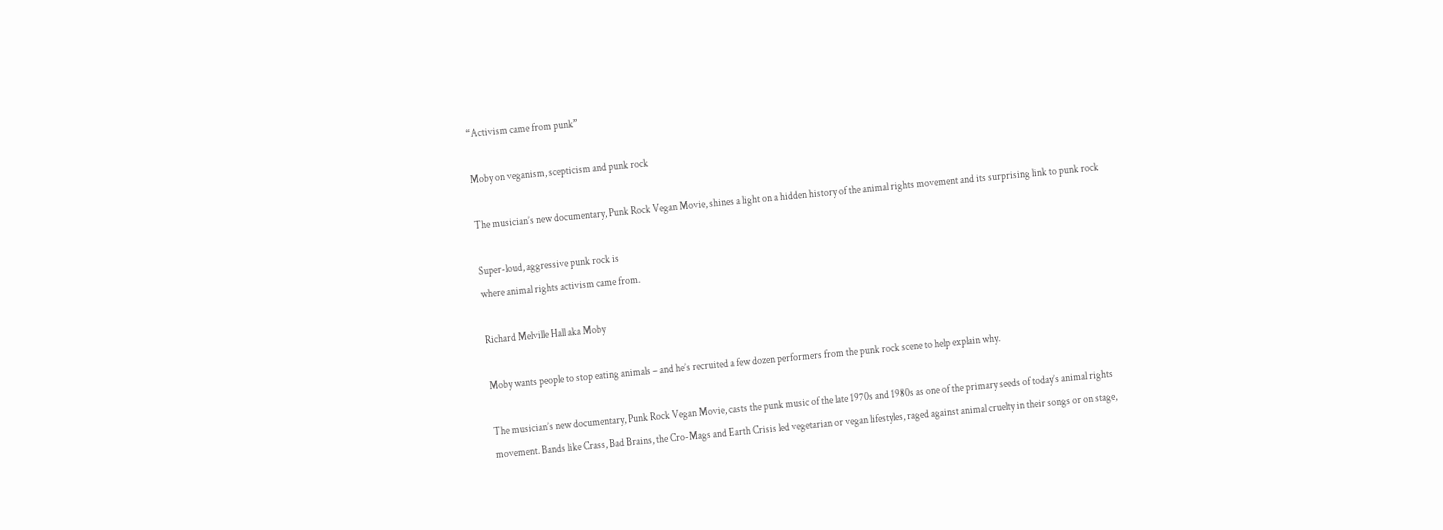“Activism came from punk”

Moby on veganism, scepticism and punk rock

The musician’s new documentary, Punk Rock Vegan Movie, shines a light on a hidden history of the animal rights movement and its surprising link to punk rock

Super-loud, aggressive punk rock is
where animal rights activism came from.

Richard Melville Hall aka Moby

Moby wants people to stop eating animals – and he’s recruited a few dozen performers from the punk rock scene to help explain why.

The musician’s new documentary, Punk Rock Vegan Movie, casts the punk music of the late 1970s and 1980s as one of the primary seeds of today’s animal rights movement. Bands like Crass, Bad Brains, the Cro-Mags and Earth Crisis led vegetarian or vegan lifestyles, raged against animal cruelty in their songs or on stage,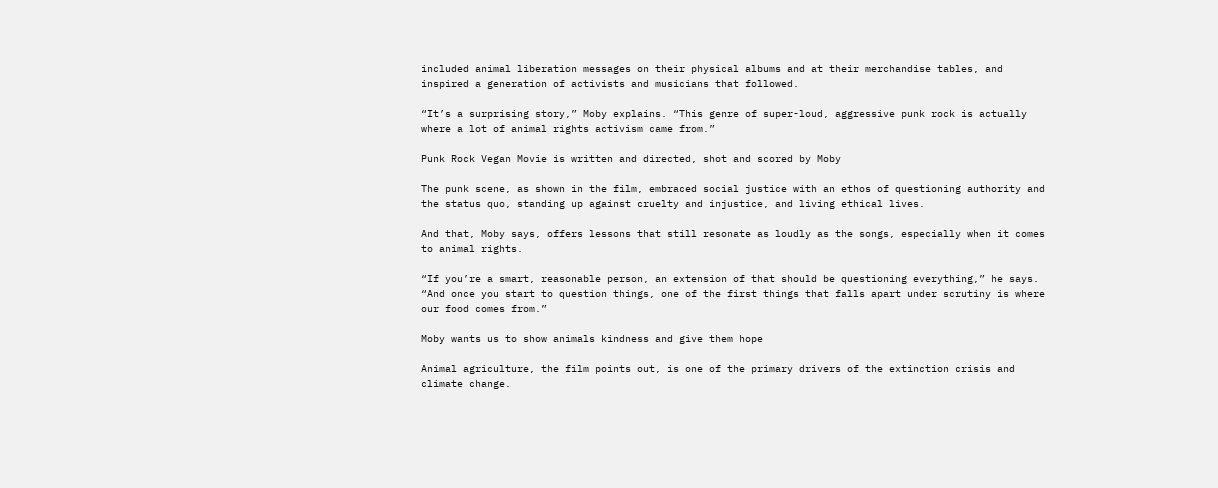included animal liberation messages on their physical albums and at their merchandise tables, and inspired a generation of activists and musicians that followed.

“It’s a surprising story,” Moby explains. “This genre of super-loud, aggressive punk rock is actually where a lot of animal rights activism came from.”

Punk Rock Vegan Movie is written and directed, shot and scored by Moby

The punk scene, as shown in the film, embraced social justice with an ethos of questioning authority and the status quo, standing up against cruelty and injustice, and living ethical lives.

And that, Moby says, offers lessons that still resonate as loudly as the songs, especially when it comes to animal rights.

“If you’re a smart, reasonable person, an extension of that should be questioning everything,” he says. “And once you start to question things, one of the first things that falls apart under scrutiny is where our food comes from.”

Moby wants us to show animals kindness and give them hope

Animal agriculture, the film points out, is one of the primary drivers of the extinction crisis and climate change.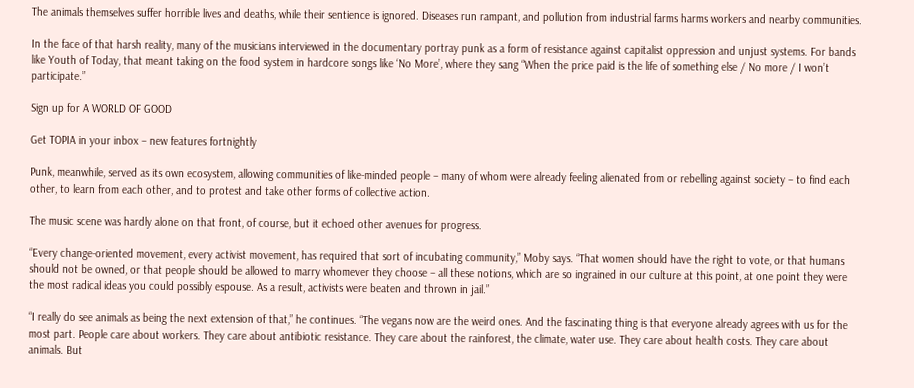The animals themselves suffer horrible lives and deaths, while their sentience is ignored. Diseases run rampant, and pollution from industrial farms harms workers and nearby communities.

In the face of that harsh reality, many of the musicians interviewed in the documentary portray punk as a form of resistance against capitalist oppression and unjust systems. For bands like Youth of Today, that meant taking on the food system in hardcore songs like ‘No More’, where they sang “When the price paid is the life of something else / No more / I won’t participate.”

Sign up for A WORLD OF GOOD

Get TOPIA in your inbox – new features fortnightly

Punk, meanwhile, served as its own ecosystem, allowing communities of like-minded people – many of whom were already feeling alienated from or rebelling against society – to find each other, to learn from each other, and to protest and take other forms of collective action.

The music scene was hardly alone on that front, of course, but it echoed other avenues for progress.

“Every change-oriented movement, every activist movement, has required that sort of incubating community,” Moby says. “That women should have the right to vote, or that humans should not be owned, or that people should be allowed to marry whomever they choose – all these notions, which are so ingrained in our culture at this point, at one point they were the most radical ideas you could possibly espouse. As a result, activists were beaten and thrown in jail.”

“I really do see animals as being the next extension of that,” he continues. “The vegans now are the weird ones. And the fascinating thing is that everyone already agrees with us for the most part. People care about workers. They care about antibiotic resistance. They care about the rainforest, the climate, water use. They care about health costs. They care about animals. But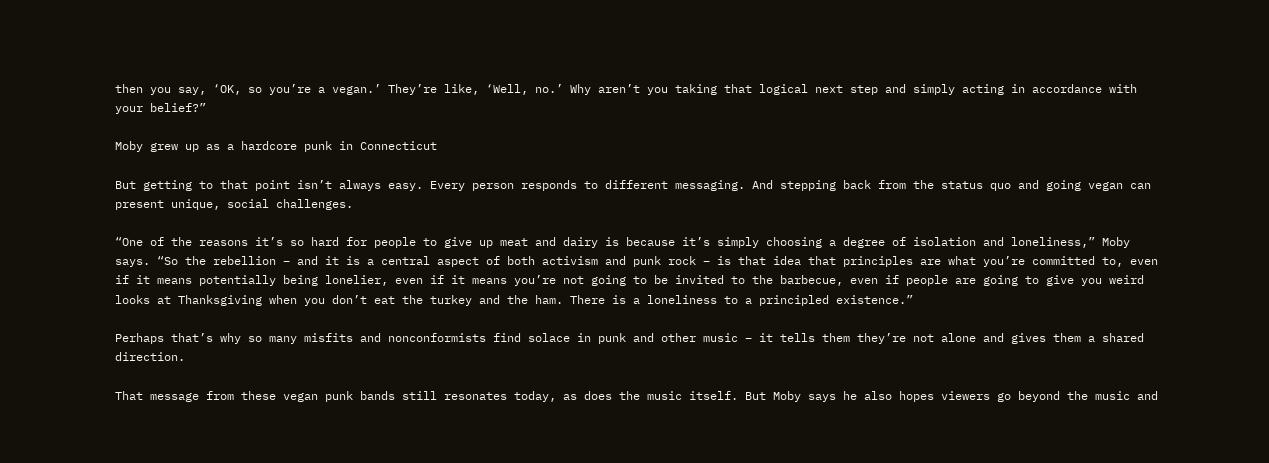then you say, ‘OK, so you’re a vegan.’ They’re like, ‘Well, no.’ Why aren’t you taking that logical next step and simply acting in accordance with your belief?”

Moby grew up as a hardcore punk in Connecticut

But getting to that point isn’t always easy. Every person responds to different messaging. And stepping back from the status quo and going vegan can present unique, social challenges.

“One of the reasons it’s so hard for people to give up meat and dairy is because it’s simply choosing a degree of isolation and loneliness,” Moby says. “So the rebellion – and it is a central aspect of both activism and punk rock – is that idea that principles are what you’re committed to, even if it means potentially being lonelier, even if it means you’re not going to be invited to the barbecue, even if people are going to give you weird looks at Thanksgiving when you don’t eat the turkey and the ham. There is a loneliness to a principled existence.”

Perhaps that’s why so many misfits and nonconformists find solace in punk and other music – it tells them they’re not alone and gives them a shared direction.

That message from these vegan punk bands still resonates today, as does the music itself. But Moby says he also hopes viewers go beyond the music and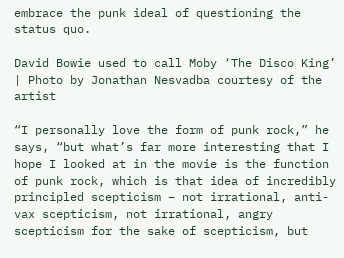embrace the punk ideal of questioning the status quo.

David Bowie used to call Moby ‘The Disco King’ | Photo by Jonathan Nesvadba courtesy of the artist

“I personally love the form of punk rock,” he says, “but what’s far more interesting that I hope I looked at in the movie is the function of punk rock, which is that idea of incredibly principled scepticism – not irrational, anti-vax scepticism, not irrational, angry scepticism for the sake of scepticism, but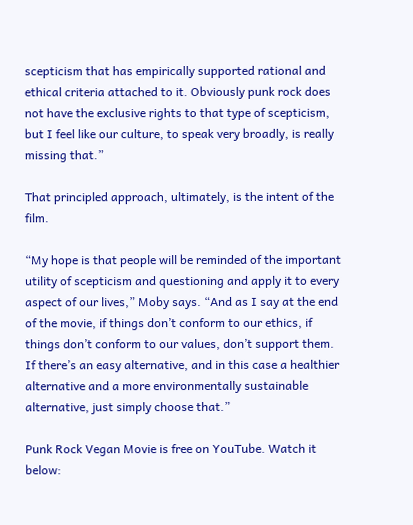scepticism that has empirically supported rational and ethical criteria attached to it. Obviously punk rock does not have the exclusive rights to that type of scepticism, but I feel like our culture, to speak very broadly, is really missing that.”

That principled approach, ultimately, is the intent of the film.

“My hope is that people will be reminded of the important utility of scepticism and questioning and apply it to every aspect of our lives,” Moby says. “And as I say at the end of the movie, if things don’t conform to our ethics, if things don’t conform to our values, don’t support them. If there’s an easy alternative, and in this case a healthier alternative and a more environmentally sustainable alternative, just simply choose that.”

Punk Rock Vegan Movie is free on YouTube. Watch it below: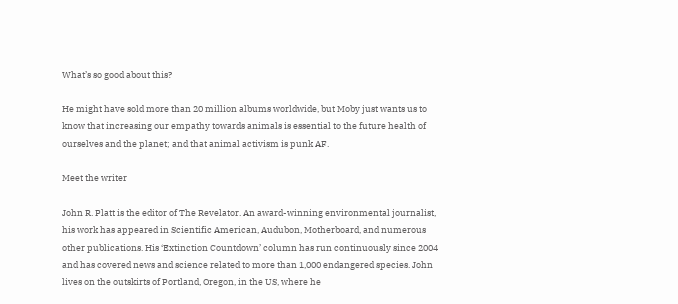What’s so good about this?

He might have sold more than 20 million albums worldwide, but Moby just wants us to know that increasing our empathy towards animals is essential to the future health of ourselves and the planet; and that animal activism is punk AF.

Meet the writer

John R. Platt is the editor of The Revelator. An award-winning environmental journalist, his work has appeared in Scientific American, Audubon, Motherboard, and numerous other publications. His ‘Extinction Countdown’ column has run continuously since 2004 and has covered news and science related to more than 1,000 endangered species. John lives on the outskirts of Portland, Oregon, in the US, where he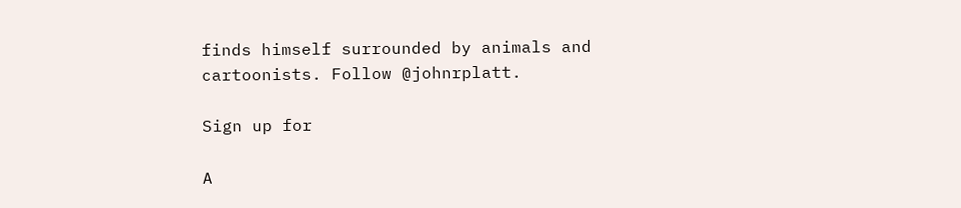finds himself surrounded by animals and cartoonists. Follow @johnrplatt.

Sign up for

A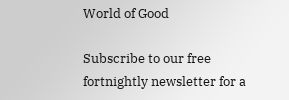World of Good

Subscribe to our free fortnightly newsletter for a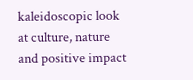kaleidoscopic look at culture, nature and positive impact